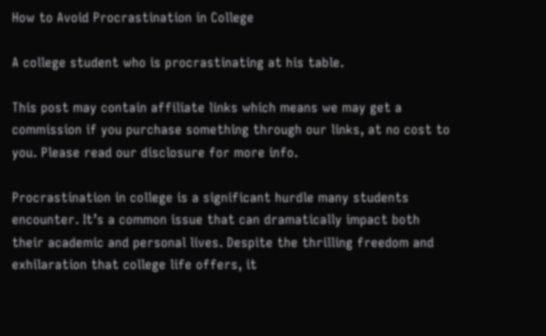How to Avoid Procrastination in College

A college student who is procrastinating at his table.

This post may contain affiliate links which means we may get a commission if you purchase something through our links, at no cost to you. Please read our disclosure for more info.

Procrastination in college is a significant hurdle many students encounter. It’s a common issue that can dramatically impact both their academic and personal lives. Despite the thrilling freedom and exhilaration that college life offers, it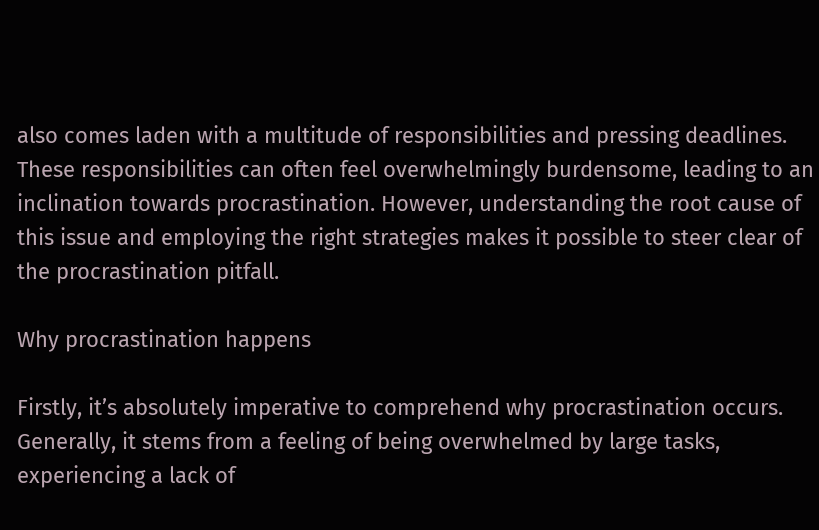also comes laden with a multitude of responsibilities and pressing deadlines. These responsibilities can often feel overwhelmingly burdensome, leading to an inclination towards procrastination. However, understanding the root cause of this issue and employing the right strategies makes it possible to steer clear of the procrastination pitfall.

Why procrastination happens

Firstly, it’s absolutely imperative to comprehend why procrastination occurs. Generally, it stems from a feeling of being overwhelmed by large tasks, experiencing a lack of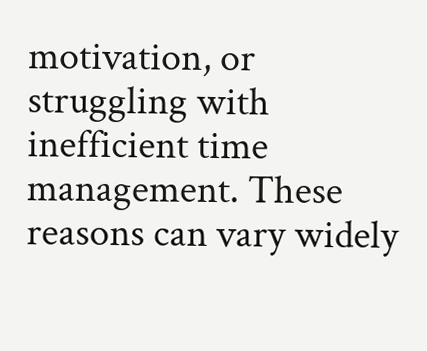motivation, or struggling with inefficient time management. These reasons can vary widely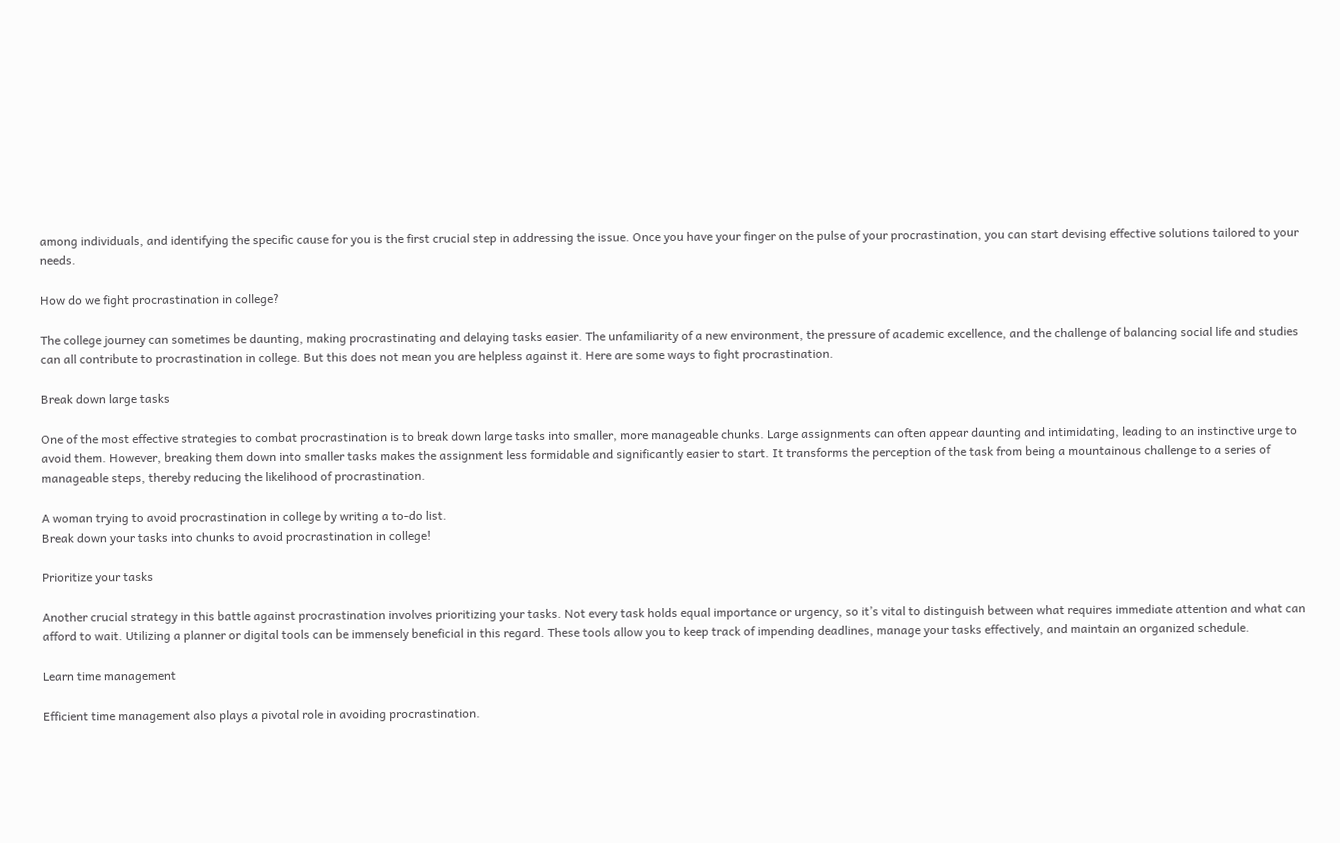among individuals, and identifying the specific cause for you is the first crucial step in addressing the issue. Once you have your finger on the pulse of your procrastination, you can start devising effective solutions tailored to your needs.

How do we fight procrastination in college?

The college journey can sometimes be daunting, making procrastinating and delaying tasks easier. The unfamiliarity of a new environment, the pressure of academic excellence, and the challenge of balancing social life and studies can all contribute to procrastination in college. But this does not mean you are helpless against it. Here are some ways to fight procrastination.

Break down large tasks

One of the most effective strategies to combat procrastination is to break down large tasks into smaller, more manageable chunks. Large assignments can often appear daunting and intimidating, leading to an instinctive urge to avoid them. However, breaking them down into smaller tasks makes the assignment less formidable and significantly easier to start. It transforms the perception of the task from being a mountainous challenge to a series of manageable steps, thereby reducing the likelihood of procrastination.

A woman trying to avoid procrastination in college by writing a to-do list.
Break down your tasks into chunks to avoid procrastination in college!

Prioritize your tasks

Another crucial strategy in this battle against procrastination involves prioritizing your tasks. Not every task holds equal importance or urgency, so it’s vital to distinguish between what requires immediate attention and what can afford to wait. Utilizing a planner or digital tools can be immensely beneficial in this regard. These tools allow you to keep track of impending deadlines, manage your tasks effectively, and maintain an organized schedule.

Learn time management

Efficient time management also plays a pivotal role in avoiding procrastination.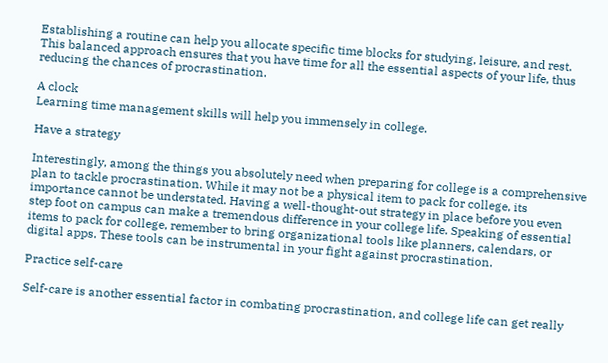Establishing a routine can help you allocate specific time blocks for studying, leisure, and rest. This balanced approach ensures that you have time for all the essential aspects of your life, thus reducing the chances of procrastination.

A clock
Learning time management skills will help you immensely in college.

Have a strategy

Interestingly, among the things you absolutely need when preparing for college is a comprehensive plan to tackle procrastination. While it may not be a physical item to pack for college, its importance cannot be understated. Having a well-thought-out strategy in place before you even step foot on campus can make a tremendous difference in your college life. Speaking of essential items to pack for college, remember to bring organizational tools like planners, calendars, or digital apps. These tools can be instrumental in your fight against procrastination.

Practice self-care

Self-care is another essential factor in combating procrastination, and college life can get really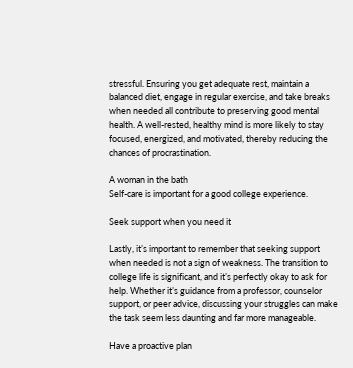stressful. Ensuring you get adequate rest, maintain a balanced diet, engage in regular exercise, and take breaks when needed all contribute to preserving good mental health. A well-rested, healthy mind is more likely to stay focused, energized, and motivated, thereby reducing the chances of procrastination.

A woman in the bath
Self-care is important for a good college experience.

Seek support when you need it

Lastly, it’s important to remember that seeking support when needed is not a sign of weakness. The transition to college life is significant, and it’s perfectly okay to ask for help. Whether it’s guidance from a professor, counselor support, or peer advice, discussing your struggles can make the task seem less daunting and far more manageable.

Have a proactive plan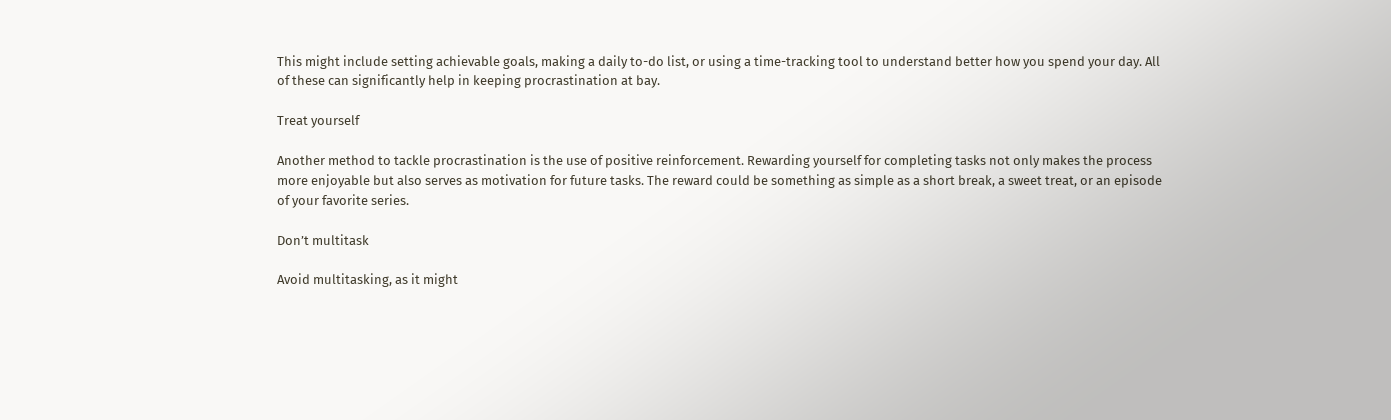This might include setting achievable goals, making a daily to-do list, or using a time-tracking tool to understand better how you spend your day. All of these can significantly help in keeping procrastination at bay.

Treat yourself

Another method to tackle procrastination is the use of positive reinforcement. Rewarding yourself for completing tasks not only makes the process more enjoyable but also serves as motivation for future tasks. The reward could be something as simple as a short break, a sweet treat, or an episode of your favorite series.

Don’t multitask

Avoid multitasking, as it might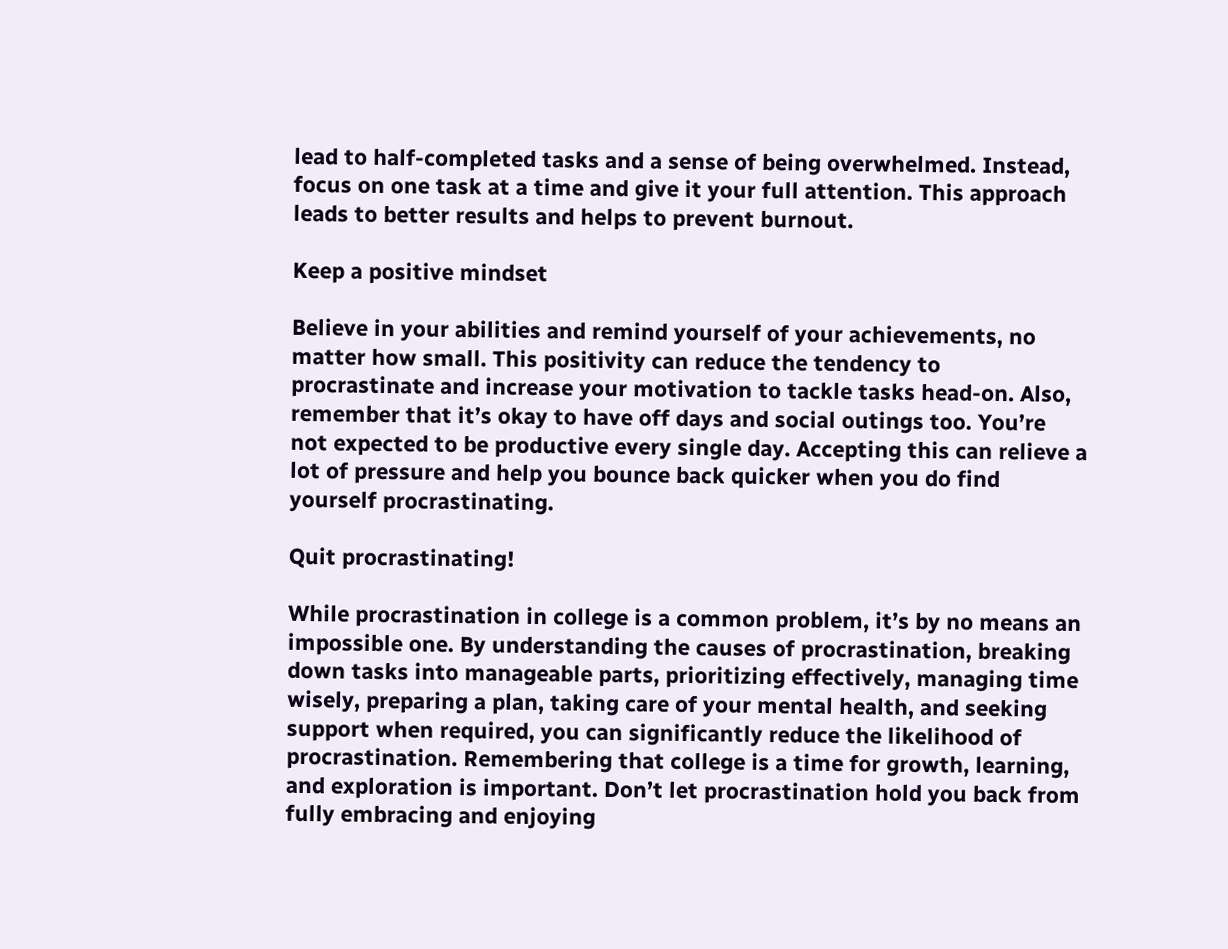lead to half-completed tasks and a sense of being overwhelmed. Instead, focus on one task at a time and give it your full attention. This approach leads to better results and helps to prevent burnout.

Keep a positive mindset

Believe in your abilities and remind yourself of your achievements, no matter how small. This positivity can reduce the tendency to procrastinate and increase your motivation to tackle tasks head-on. Also, remember that it’s okay to have off days and social outings too. You’re not expected to be productive every single day. Accepting this can relieve a lot of pressure and help you bounce back quicker when you do find yourself procrastinating.

Quit procrastinating!

While procrastination in college is a common problem, it’s by no means an impossible one. By understanding the causes of procrastination, breaking down tasks into manageable parts, prioritizing effectively, managing time wisely, preparing a plan, taking care of your mental health, and seeking support when required, you can significantly reduce the likelihood of procrastination. Remembering that college is a time for growth, learning, and exploration is important. Don’t let procrastination hold you back from fully embracing and enjoying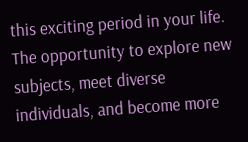this exciting period in your life. The opportunity to explore new subjects, meet diverse individuals, and become more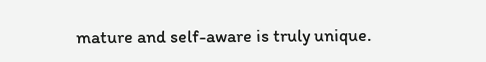mature and self-aware is truly unique.